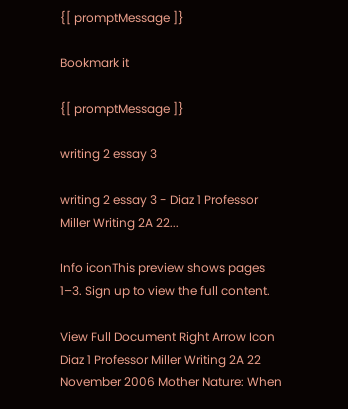{[ promptMessage ]}

Bookmark it

{[ promptMessage ]}

writing 2 essay 3

writing 2 essay 3 - Diaz 1 Professor Miller Writing 2A 22...

Info iconThis preview shows pages 1–3. Sign up to view the full content.

View Full Document Right Arrow Icon
Diaz 1 Professor Miller Writing 2A 22 November 2006 Mother Nature: When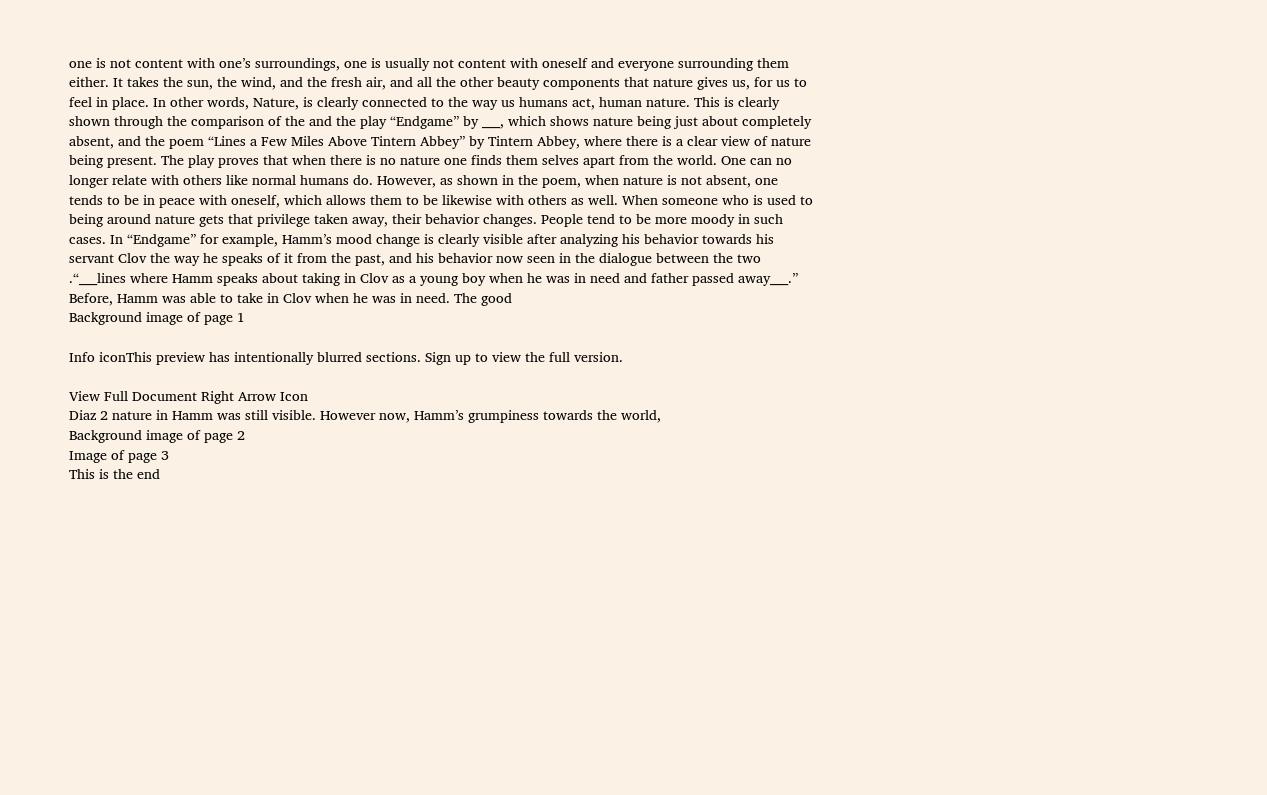one is not content with one’s surroundings, one is usually not content with oneself and everyone surrounding them either. It takes the sun, the wind, and the fresh air, and all the other beauty components that nature gives us, for us to feel in place. In other words, Nature, is clearly connected to the way us humans act, human nature. This is clearly shown through the comparison of the and the play “Endgame” by ___, which shows nature being just about completely absent, and the poem “Lines a Few Miles Above Tintern Abbey” by Tintern Abbey, where there is a clear view of nature being present. The play proves that when there is no nature one finds them selves apart from the world. One can no longer relate with others like normal humans do. However, as shown in the poem, when nature is not absent, one tends to be in peace with oneself, which allows them to be likewise with others as well. When someone who is used to being around nature gets that privilege taken away, their behavior changes. People tend to be more moody in such cases. In “Endgame” for example, Hamm’s mood change is clearly visible after analyzing his behavior towards his servant Clov the way he speaks of it from the past, and his behavior now seen in the dialogue between the two .“___lines where Hamm speaks about taking in Clov as a young boy when he was in need and father passed away___.” Before, Hamm was able to take in Clov when he was in need. The good
Background image of page 1

Info iconThis preview has intentionally blurred sections. Sign up to view the full version.

View Full Document Right Arrow Icon
Diaz 2 nature in Hamm was still visible. However now, Hamm’s grumpiness towards the world,
Background image of page 2
Image of page 3
This is the end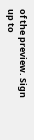of the preview. Sign up to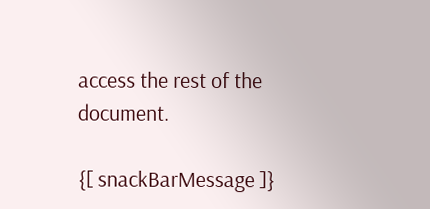access the rest of the document.

{[ snackBarMessage ]}